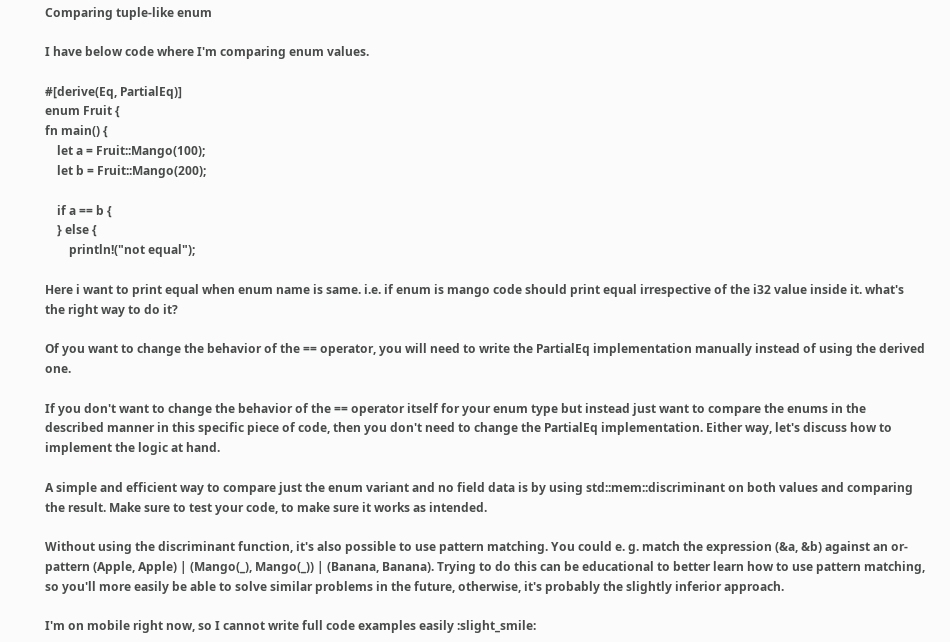Comparing tuple-like enum

I have below code where I'm comparing enum values.

#[derive(Eq, PartialEq)]
enum Fruit {
fn main() {
    let a = Fruit::Mango(100);
    let b = Fruit::Mango(200);

    if a == b {
    } else {
        println!("not equal");

Here i want to print equal when enum name is same. i.e. if enum is mango code should print equal irrespective of the i32 value inside it. what's the right way to do it?

Of you want to change the behavior of the == operator, you will need to write the PartialEq implementation manually instead of using the derived one.

If you don't want to change the behavior of the == operator itself for your enum type but instead just want to compare the enums in the described manner in this specific piece of code, then you don't need to change the PartialEq implementation. Either way, let's discuss how to implement the logic at hand.

A simple and efficient way to compare just the enum variant and no field data is by using std::mem::discriminant on both values and comparing the result. Make sure to test your code, to make sure it works as intended.

Without using the discriminant function, it's also possible to use pattern matching. You could e. g. match the expression (&a, &b) against an or-pattern (Apple, Apple) | (Mango(_), Mango(_)) | (Banana, Banana). Trying to do this can be educational to better learn how to use pattern matching, so you'll more easily be able to solve similar problems in the future, otherwise, it's probably the slightly inferior approach.

I'm on mobile right now, so I cannot write full code examples easily :slight_smile: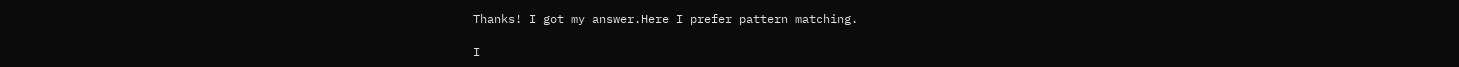Thanks! I got my answer.Here I prefer pattern matching.

I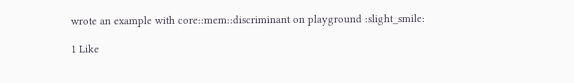wrote an example with core::mem::discriminant on playground :slight_smile:

1 Like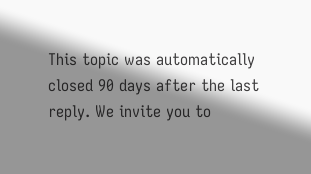This topic was automatically closed 90 days after the last reply. We invite you to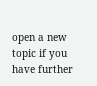open a new topic if you have further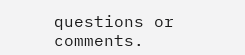questions or comments.